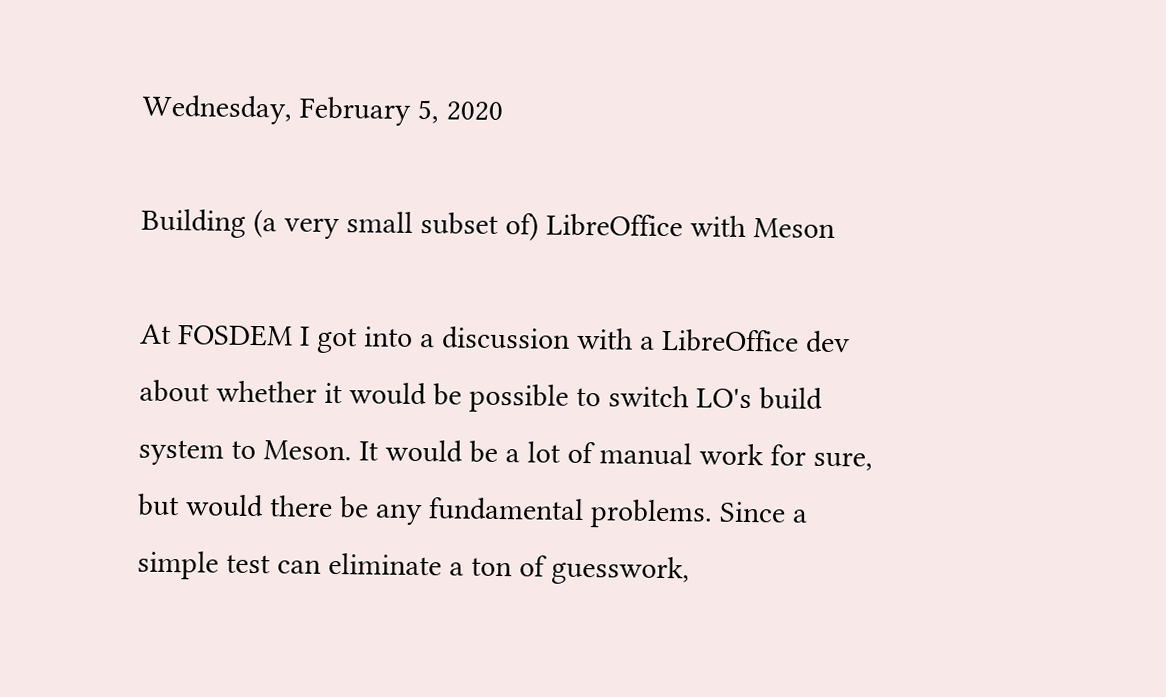Wednesday, February 5, 2020

Building (a very small subset of) LibreOffice with Meson

At FOSDEM I got into a discussion with a LibreOffice dev about whether it would be possible to switch LO's build system to Meson. It would be a lot of manual work for sure, but would there be any fundamental problems. Since a simple test can eliminate a ton of guesswork,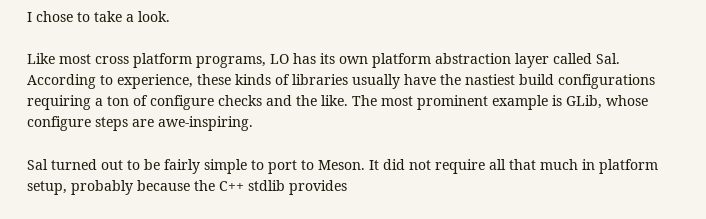I chose to take a look.

Like most cross platform programs, LO has its own platform abstraction layer called Sal. According to experience, these kinds of libraries usually have the nastiest build configurations requiring a ton of configure checks and the like. The most prominent example is GLib, whose configure steps are awe-inspiring.

Sal turned out to be fairly simple to port to Meson. It did not require all that much in platform setup, probably because the C++ stdlib provides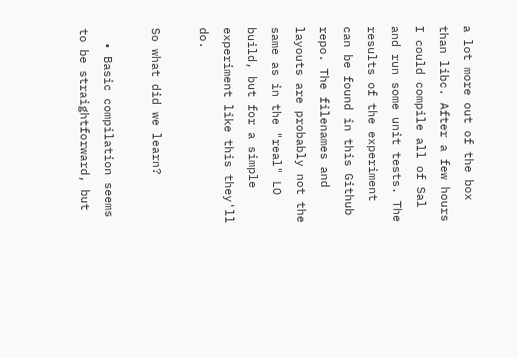a lot more out of the box than libc. After a few hours I could compile all of Sal and run some unit tests. The results of the experiment can be found in this Github repo. The filenames and layouts are probably not the same as in the "real" LO build, but for a simple experiment like this they'll do.

So what did we learn?

  • Basic compilation seems to be straightforward, but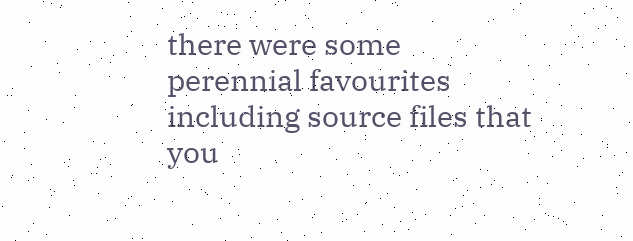there were some perennial favourites including source files that you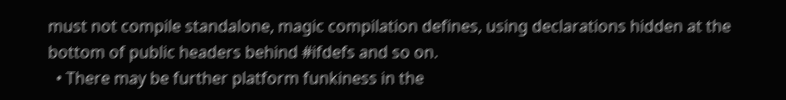must not compile standalone, magic compilation defines, using declarations hidden at the bottom of public headers behind #ifdefs and so on.
  • There may be further platform funkiness in the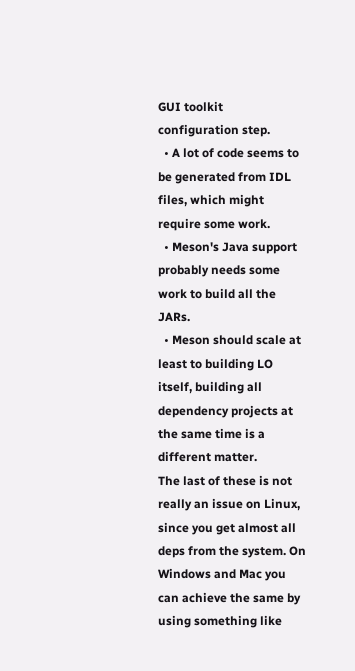GUI toolkit configuration step.
  • A lot of code seems to be generated from IDL files, which might require some work.
  • Meson's Java support probably needs some work to build all the JARs.
  • Meson should scale at least to building LO itself, building all dependency projects at the same time is a different matter.
The last of these is not really an issue on Linux, since you get almost all deps from the system. On Windows and Mac you can achieve the same by using something like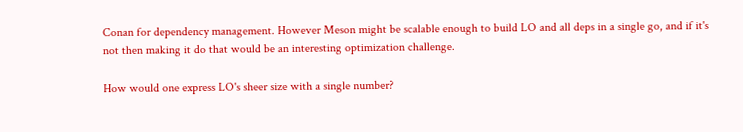Conan for dependency management. However Meson might be scalable enough to build LO and all deps in a single go, and if it's not then making it do that would be an interesting optimization challenge.

How would one express LO's sheer size with a single number?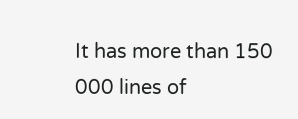It has more than 150 000 lines of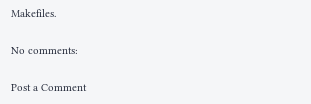Makefiles.

No comments:

Post a Comment